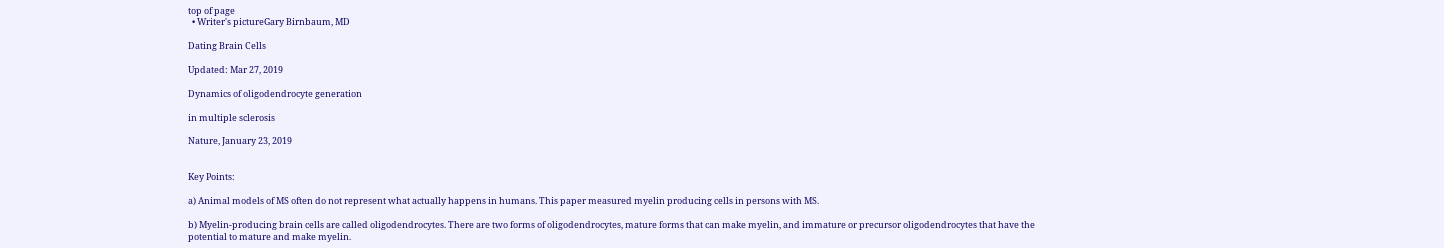top of page
  • Writer's pictureGary Birnbaum, MD

Dating Brain Cells

Updated: Mar 27, 2019

Dynamics of oligodendrocyte generation

in multiple sclerosis

Nature, January 23, 2019


Key Points:

a) Animal models of MS often do not represent what actually happens in humans. This paper measured myelin producing cells in persons with MS.

b) Myelin-producing brain cells are called oligodendrocytes. There are two forms of oligodendrocytes, mature forms that can make myelin, and immature or precursor oligodendrocytes that have the potential to mature and make myelin.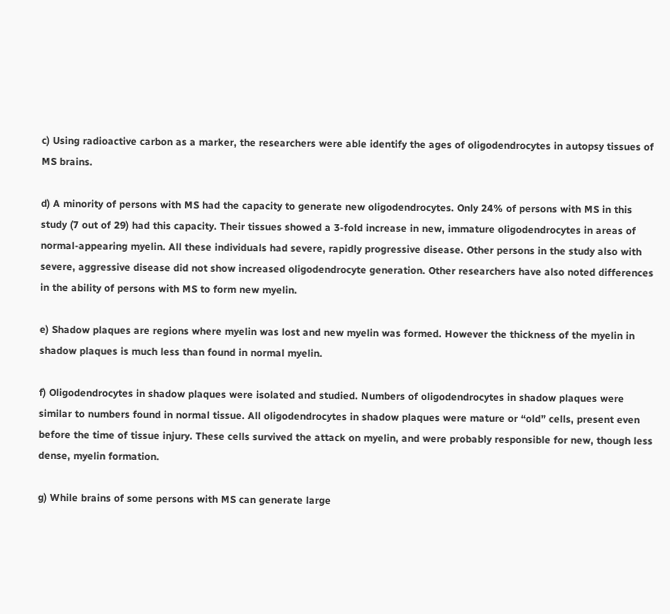c) Using radioactive carbon as a marker, the researchers were able identify the ages of oligodendrocytes in autopsy tissues of MS brains.

d) A minority of persons with MS had the capacity to generate new oligodendrocytes. Only 24% of persons with MS in this study (7 out of 29) had this capacity. Their tissues showed a 3-fold increase in new, immature oligodendrocytes in areas of normal-appearing myelin. All these individuals had severe, rapidly progressive disease. Other persons in the study also with severe, aggressive disease did not show increased oligodendrocyte generation. Other researchers have also noted differences in the ability of persons with MS to form new myelin.

e) Shadow plaques are regions where myelin was lost and new myelin was formed. However the thickness of the myelin in shadow plaques is much less than found in normal myelin.

f) Oligodendrocytes in shadow plaques were isolated and studied. Numbers of oligodendrocytes in shadow plaques were similar to numbers found in normal tissue. All oligodendrocytes in shadow plaques were mature or “old” cells, present even before the time of tissue injury. These cells survived the attack on myelin, and were probably responsible for new, though less dense, myelin formation.

g) While brains of some persons with MS can generate large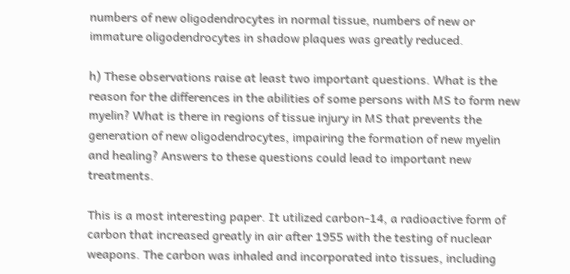numbers of new oligodendrocytes in normal tissue, numbers of new or immature oligodendrocytes in shadow plaques was greatly reduced.

h) These observations raise at least two important questions. What is the reason for the differences in the abilities of some persons with MS to form new myelin? What is there in regions of tissue injury in MS that prevents the generation of new oligodendrocytes, impairing the formation of new myelin and healing? Answers to these questions could lead to important new treatments.

This is a most interesting paper. It utilized carbon-14, a radioactive form of carbon that increased greatly in air after 1955 with the testing of nuclear weapons. The carbon was inhaled and incorporated into tissues, including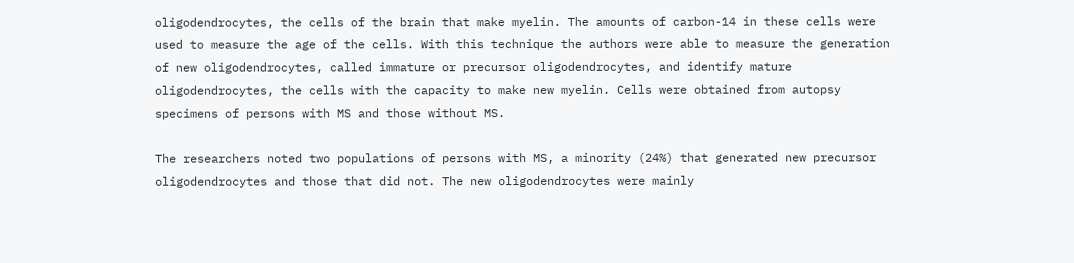oligodendrocytes, the cells of the brain that make myelin. The amounts of carbon-14 in these cells were used to measure the age of the cells. With this technique the authors were able to measure the generation of new oligodendrocytes, called immature or precursor oligodendrocytes, and identify mature oligodendrocytes, the cells with the capacity to make new myelin. Cells were obtained from autopsy specimens of persons with MS and those without MS.

The researchers noted two populations of persons with MS, a minority (24%) that generated new precursor oligodendrocytes and those that did not. The new oligodendrocytes were mainly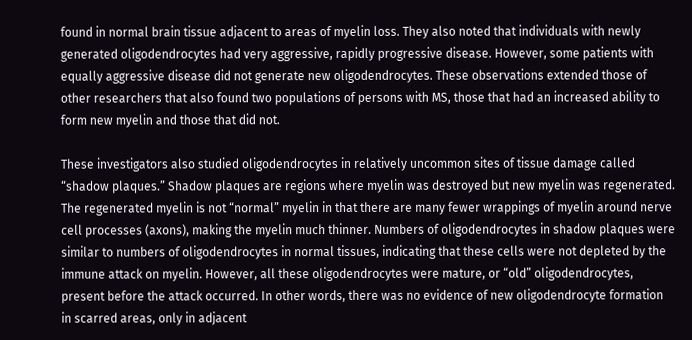found in normal brain tissue adjacent to areas of myelin loss. They also noted that individuals with newly generated oligodendrocytes had very aggressive, rapidly progressive disease. However, some patients with equally aggressive disease did not generate new oligodendrocytes. These observations extended those of other researchers that also found two populations of persons with MS, those that had an increased ability to form new myelin and those that did not.

These investigators also studied oligodendrocytes in relatively uncommon sites of tissue damage called “shadow plaques.” Shadow plaques are regions where myelin was destroyed but new myelin was regenerated. The regenerated myelin is not “normal” myelin in that there are many fewer wrappings of myelin around nerve cell processes (axons), making the myelin much thinner. Numbers of oligodendrocytes in shadow plaques were similar to numbers of oligodendrocytes in normal tissues, indicating that these cells were not depleted by the immune attack on myelin. However, all these oligodendrocytes were mature, or “old” oligodendrocytes, present before the attack occurred. In other words, there was no evidence of new oligodendrocyte formation in scarred areas, only in adjacent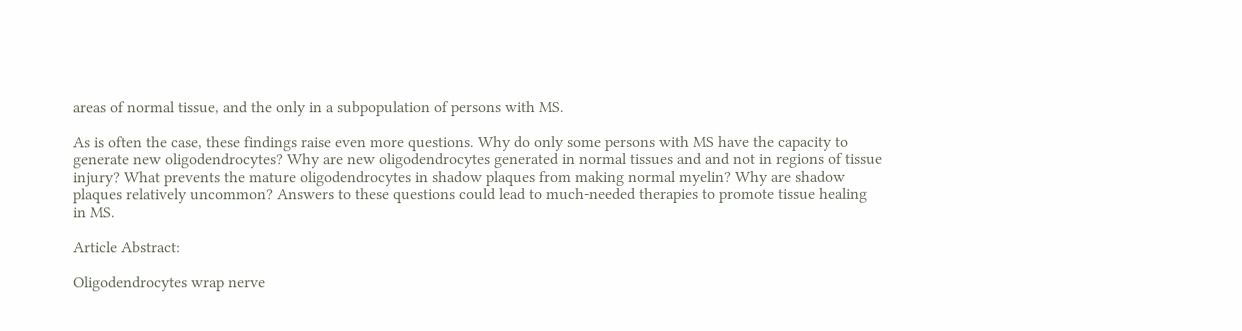areas of normal tissue, and the only in a subpopulation of persons with MS.

As is often the case, these findings raise even more questions. Why do only some persons with MS have the capacity to generate new oligodendrocytes? Why are new oligodendrocytes generated in normal tissues and and not in regions of tissue injury? What prevents the mature oligodendrocytes in shadow plaques from making normal myelin? Why are shadow plaques relatively uncommon? Answers to these questions could lead to much-needed therapies to promote tissue healing in MS.

Article Abstract:

Oligodendrocytes wrap nerve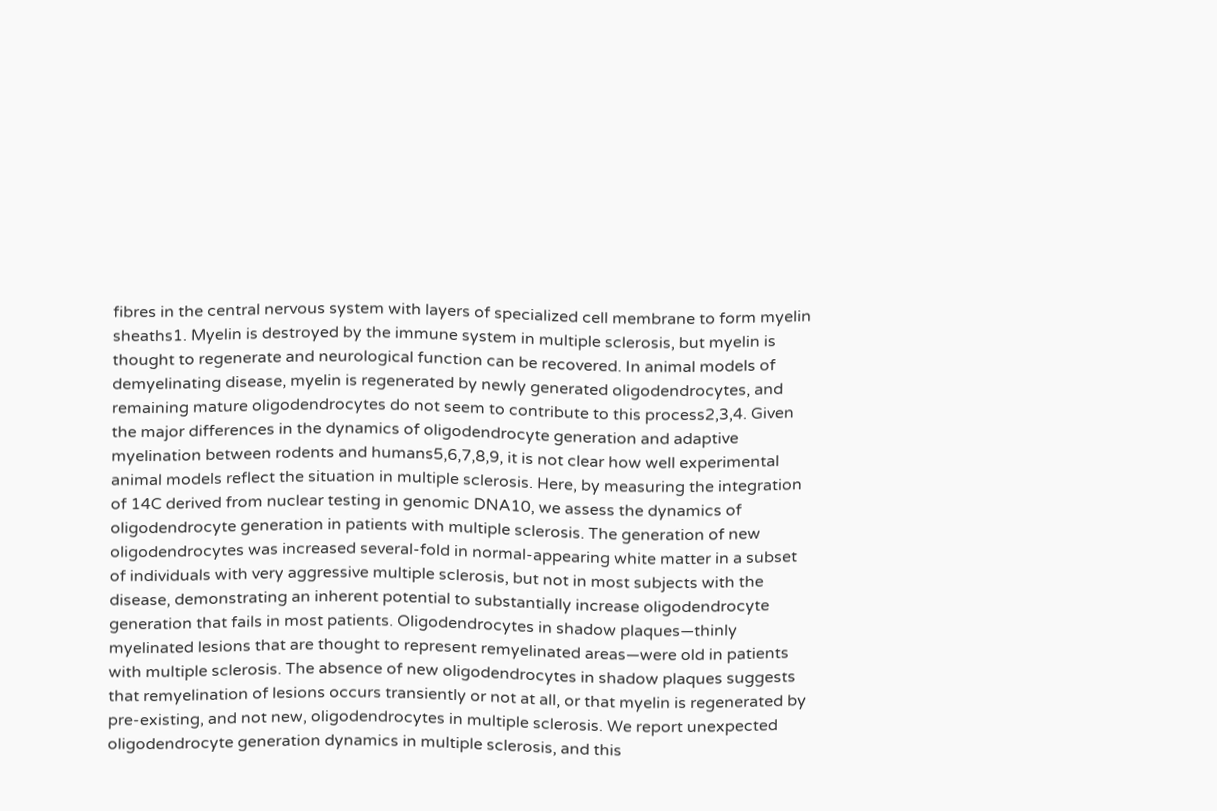fibres in the central nervous system with layers of specialized cell membrane to form myelin sheaths1. Myelin is destroyed by the immune system in multiple sclerosis, but myelin is thought to regenerate and neurological function can be recovered. In animal models of demyelinating disease, myelin is regenerated by newly generated oligodendrocytes, and remaining mature oligodendrocytes do not seem to contribute to this process2,3,4. Given the major differences in the dynamics of oligodendrocyte generation and adaptive myelination between rodents and humans5,6,7,8,9, it is not clear how well experimental animal models reflect the situation in multiple sclerosis. Here, by measuring the integration of 14C derived from nuclear testing in genomic DNA10, we assess the dynamics of oligodendrocyte generation in patients with multiple sclerosis. The generation of new oligodendrocytes was increased several-fold in normal-appearing white matter in a subset of individuals with very aggressive multiple sclerosis, but not in most subjects with the disease, demonstrating an inherent potential to substantially increase oligodendrocyte generation that fails in most patients. Oligodendrocytes in shadow plaques—thinly myelinated lesions that are thought to represent remyelinated areas—were old in patients with multiple sclerosis. The absence of new oligodendrocytes in shadow plaques suggests that remyelination of lesions occurs transiently or not at all, or that myelin is regenerated by pre-existing, and not new, oligodendrocytes in multiple sclerosis. We report unexpected oligodendrocyte generation dynamics in multiple sclerosis, and this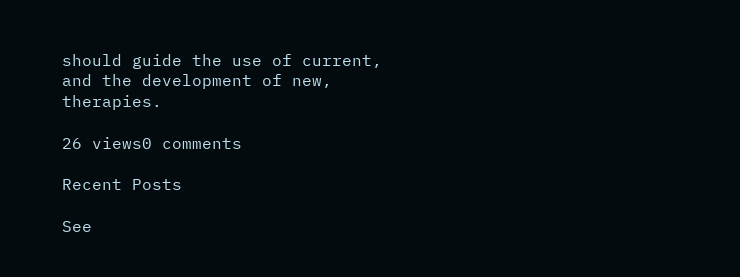should guide the use of current, and the development of new, therapies.

26 views0 comments

Recent Posts

See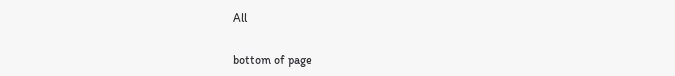All


bottom of page